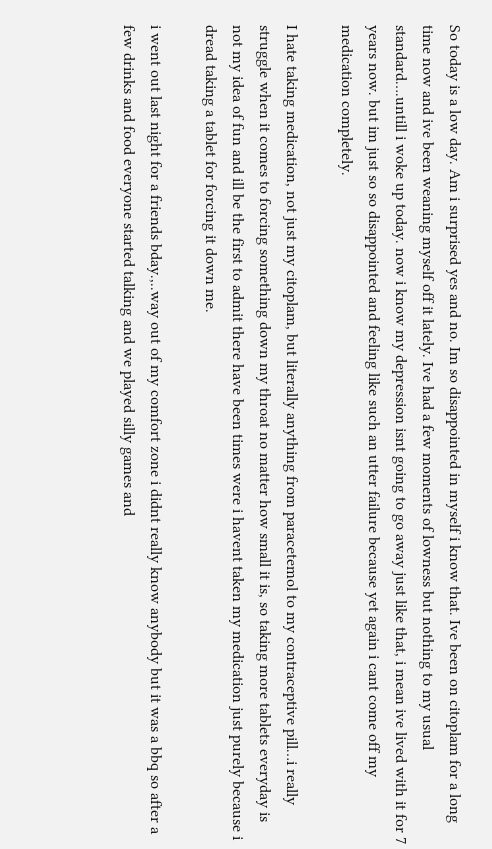So today is a low day. Am i surprised yes and no. Im so disappointed in myself i know that. Ive been on citoplam for a long time now and ive been weaning myself off it lately. Ive had a few moments of lowness but nothing to my usual standard….untill i woke up today. now i know my depression isnt going to go away just like that, i mean ive lived with it for 7 years now. but im just so so disappointed and feeling like such an utter failure because yet again i cant come off my medication completely.

I hate taking medication, not just my citoplam, but literally anything from paracetemol to my contraceptive pill…i really struggle when it comes to forcing something down my throat no matter how small it is, so taking more tablets everyday is not my idea of fun and ill be the first to admit there have been times were i havent taken my medication just purely because i dread taking a tablet for forcing it down me.

i went out last night for a friends bday.,..way out of my comfort zone i didnt really know anybody but it was a bbq so after a few drinks and food everyone started talking and we played silly games and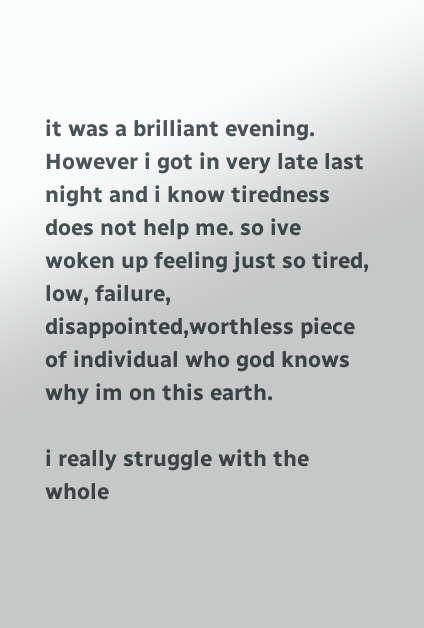it was a brilliant evening. However i got in very late last night and i know tiredness does not help me. so ive woken up feeling just so tired, low, failure, disappointed,worthless piece of individual who god knows why im on this earth.

i really struggle with the whole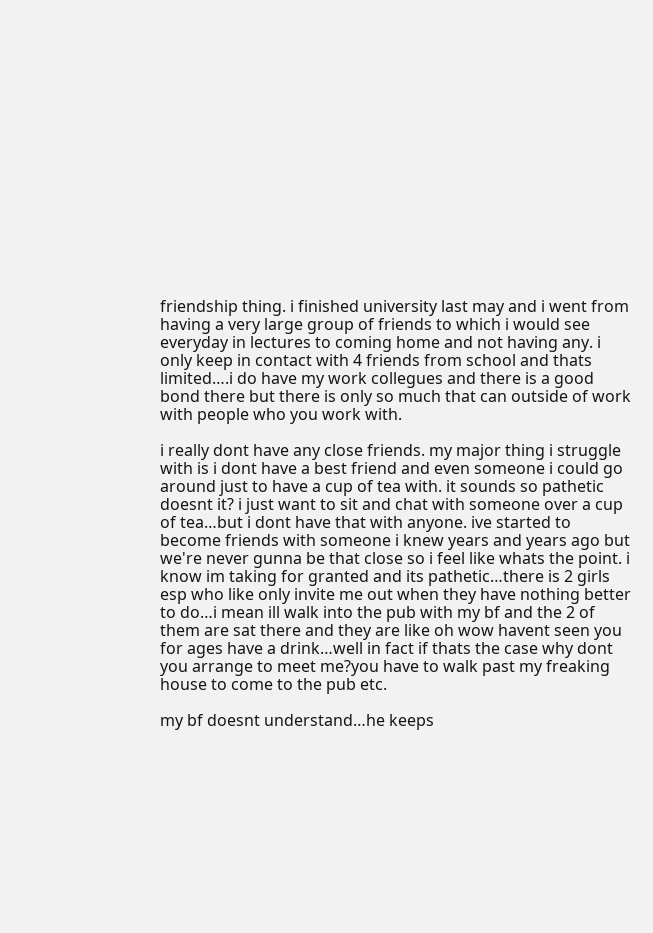friendship thing. i finished university last may and i went from having a very large group of friends to which i would see everyday in lectures to coming home and not having any. i only keep in contact with 4 friends from school and thats limited….i do have my work collegues and there is a good bond there but there is only so much that can outside of work with people who you work with.

i really dont have any close friends. my major thing i struggle with is i dont have a best friend and even someone i could go around just to have a cup of tea with. it sounds so pathetic doesnt it? i just want to sit and chat with someone over a cup of tea…but i dont have that with anyone. ive started to become friends with someone i knew years and years ago but we're never gunna be that close so i feel like whats the point. i know im taking for granted and its pathetic…there is 2 girls esp who like only invite me out when they have nothing better to do…i mean ill walk into the pub with my bf and the 2 of them are sat there and they are like oh wow havent seen you for ages have a drink…well in fact if thats the case why dont you arrange to meet me?you have to walk past my freaking house to come to the pub etc.

my bf doesnt understand…he keeps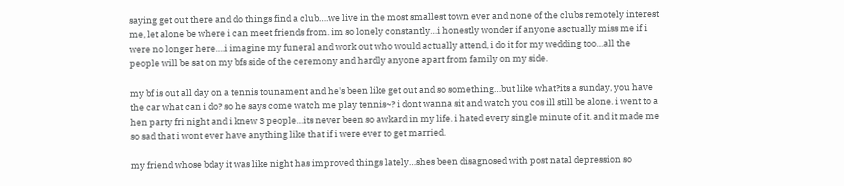saying get out there and do things find a club….we live in the most smallest town ever and none of the clubs remotely interest me, let alone be where i can meet friends from. im so lonely constantly…i honestly wonder if anyone asctually miss me if i were no longer here….i imagine my funeral and work out who would actually attend, i do it for my wedding too…all the people will be sat on my bfs side of the ceremony and hardly anyone apart from family on my side.

my bf is out all day on a tennis tounament and he's been like get out and so something…but like what?its a sunday, you have the car what can i do? so he says come watch me play tennis~? i dont wanna sit and watch you cos ill still be alone. i went to a hen party fri night and i knew 3 people…its never been so awkard in my life. i hated every single minute of it. and it made me so sad that i wont ever have anything like that if i were ever to get married.

my friend whose bday it was like night has improved things lately…shes been disagnosed with post natal depression so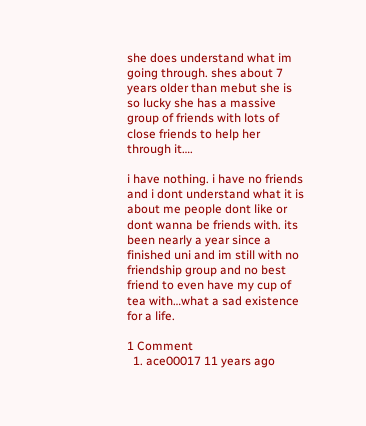she does understand what im going through. shes about 7 years older than mebut she is so lucky she has a massive group of friends with lots of close friends to help her through it….

i have nothing. i have no friends and i dont understand what it is about me people dont like or dont wanna be friends with. its been nearly a year since a finished uni and im still with no friendship group and no best friend to even have my cup of tea with…what a sad existence for a life.

1 Comment
  1. ace00017 11 years ago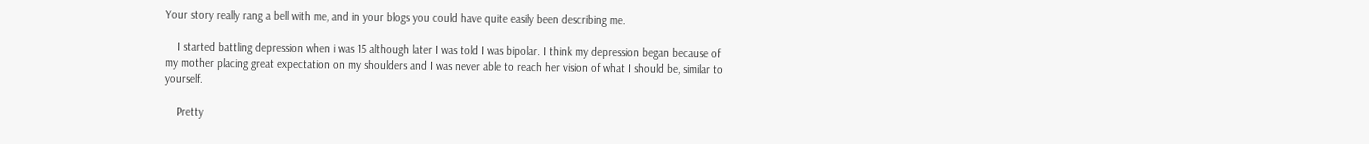Your story really rang a bell with me, and in your blogs you could have quite easily been describing me.

    I started battling depression when i was 15 although later I was told I was bipolar. I think my depression began because of my mother placing great expectation on my shoulders and I was never able to reach her vision of what I should be, similar to yourself.

    Pretty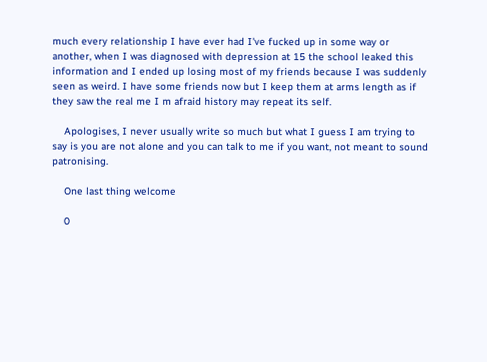much every relationship I have ever had I've fucked up in some way or another, when I was diagnosed with depression at 15 the school leaked this information and I ended up losing most of my friends because I was suddenly seen as weird. I have some friends now but I keep them at arms length as if they saw the real me I m afraid history may repeat its self.

    Apologises, I never usually write so much but what I guess I am trying to say is you are not alone and you can talk to me if you want, not meant to sound patronising.

    One last thing welcome

    0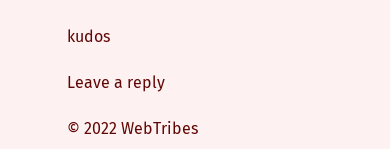kudos

Leave a reply

© 2022 WebTribes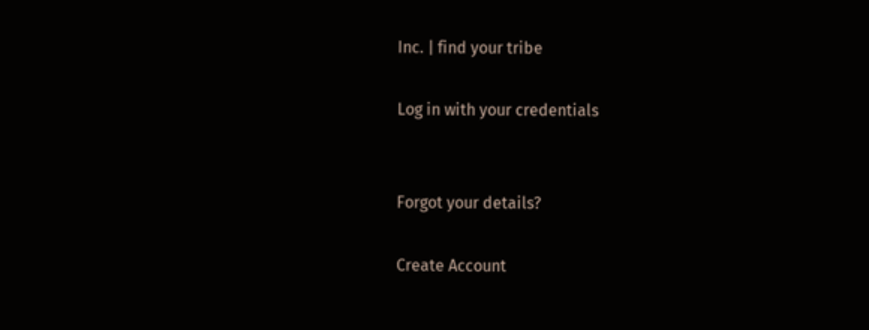Inc. | find your tribe

Log in with your credentials


Forgot your details?

Create Account